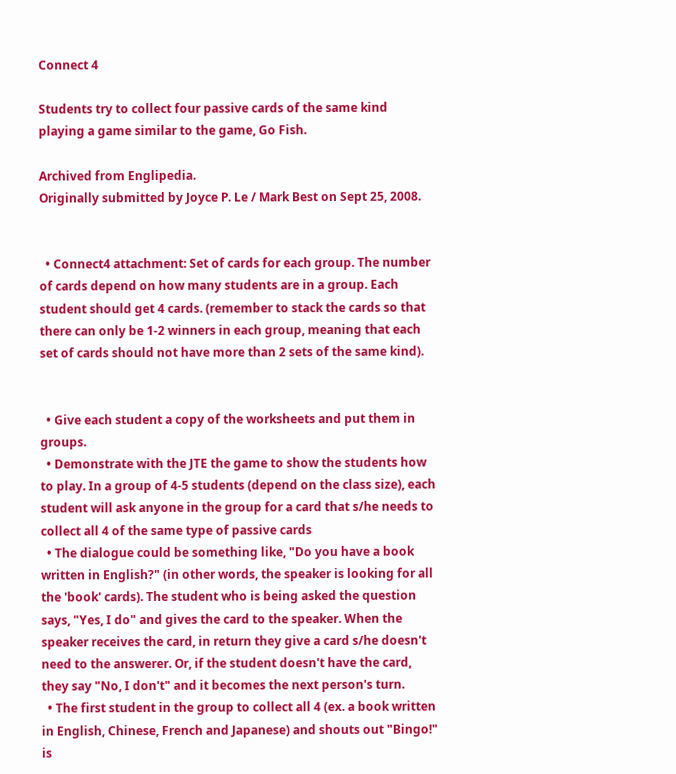Connect 4

Students try to collect four passive cards of the same kind playing a game similar to the game, Go Fish.

Archived from Englipedia.
Originally submitted by Joyce P. Le / Mark Best on Sept 25, 2008.


  • Connect4 attachment: Set of cards for each group. The number of cards depend on how many students are in a group. Each student should get 4 cards. (remember to stack the cards so that there can only be 1-2 winners in each group, meaning that each set of cards should not have more than 2 sets of the same kind).


  • Give each student a copy of the worksheets and put them in groups.
  • Demonstrate with the JTE the game to show the students how to play. In a group of 4-5 students (depend on the class size), each student will ask anyone in the group for a card that s/he needs to collect all 4 of the same type of passive cards
  • The dialogue could be something like, "Do you have a book written in English?" (in other words, the speaker is looking for all the 'book' cards). The student who is being asked the question says, "Yes, I do" and gives the card to the speaker. When the speaker receives the card, in return they give a card s/he doesn't need to the answerer. Or, if the student doesn't have the card, they say "No, I don't" and it becomes the next person's turn.
  • The first student in the group to collect all 4 (ex. a book written in English, Chinese, French and Japanese) and shouts out "Bingo!" is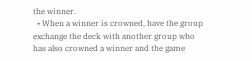the winner.
  • When a winner is crowned, have the group exchange the deck with another group who has also crowned a winner and the game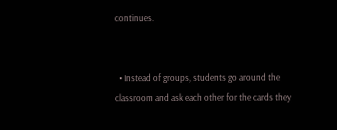continues.


  • Instead of groups, students go around the classroom and ask each other for the cards they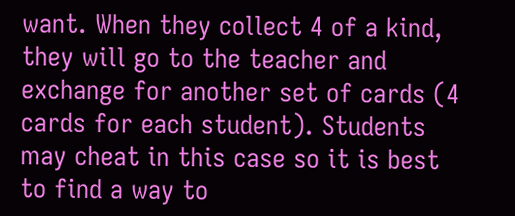want. When they collect 4 of a kind, they will go to the teacher and exchange for another set of cards (4 cards for each student). Students may cheat in this case so it is best to find a way to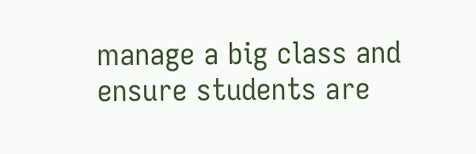manage a big class and ensure students are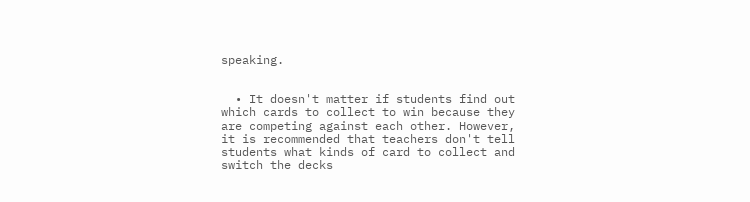speaking.


  • It doesn't matter if students find out which cards to collect to win because they are competing against each other. However, it is recommended that teachers don't tell students what kinds of card to collect and switch the decks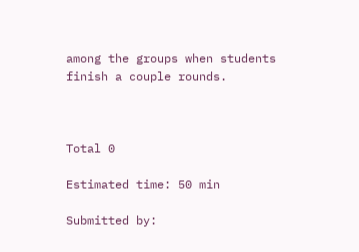among the groups when students finish a couple rounds.



Total 0

Estimated time: 50 min

Submitted by: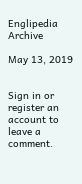Englipedia Archive

May 13, 2019


Sign in or register an account to leave a comment.